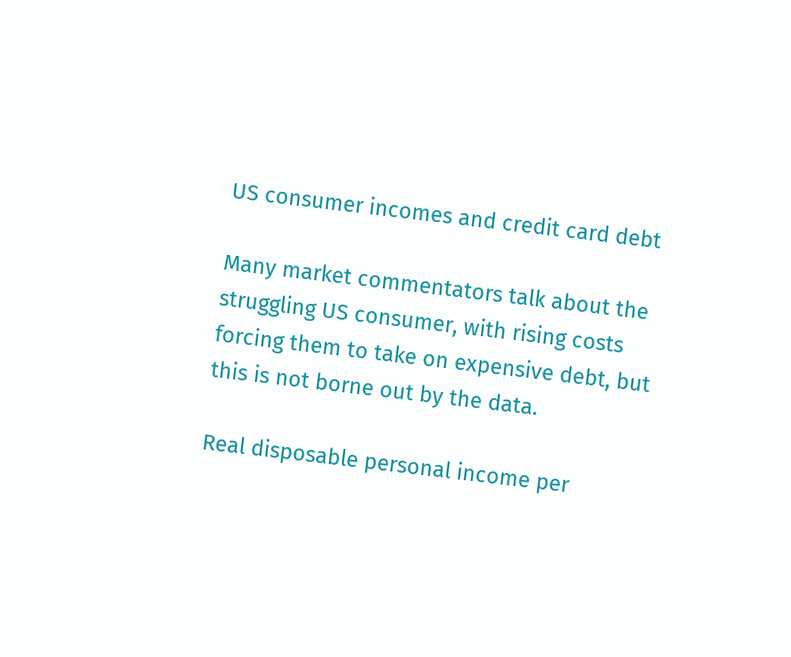US consumer incomes and credit card debt

Many market commentators talk about the struggling US consumer, with rising costs forcing them to take on expensive debt, but this is not borne out by the data.

Real disposable personal income per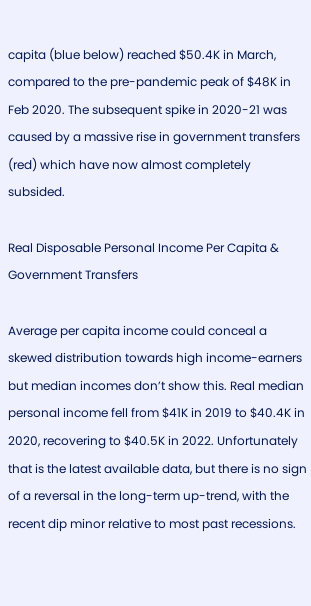capita (blue below) reached $50.4K in March, compared to the pre-pandemic peak of $48K in Feb 2020. The subsequent spike in 2020-21 was caused by a massive rise in government transfers (red) which have now almost completely subsided.

Real Disposable Personal Income Per Capita & Government Transfers

Average per capita income could conceal a skewed distribution towards high income-earners but median incomes don’t show this. Real median personal income fell from $41K in 2019 to $40.4K in 2020, recovering to $40.5K in 2022. Unfortunately that is the latest available data, but there is no sign of a reversal in the long-term up-trend, with the recent dip minor relative to most past recessions.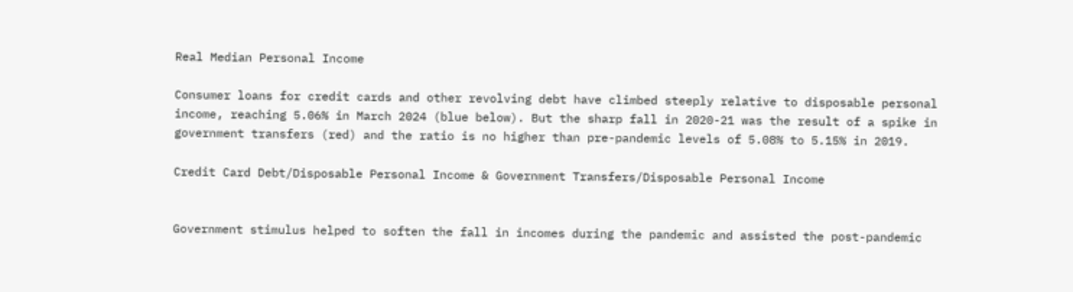Real Median Personal Income

Consumer loans for credit cards and other revolving debt have climbed steeply relative to disposable personal income, reaching 5.06% in March 2024 (blue below). But the sharp fall in 2020-21 was the result of a spike in government transfers (red) and the ratio is no higher than pre-pandemic levels of 5.08% to 5.15% in 2019.

Credit Card Debt/Disposable Personal Income & Government Transfers/Disposable Personal Income


Government stimulus helped to soften the fall in incomes during the pandemic and assisted the post-pandemic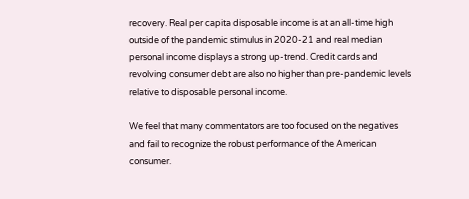recovery. Real per capita disposable income is at an all-time high outside of the pandemic stimulus in 2020-21 and real median personal income displays a strong up-trend. Credit cards and revolving consumer debt are also no higher than pre-pandemic levels relative to disposable personal income.

We feel that many commentators are too focused on the negatives and fail to recognize the robust performance of the American consumer.